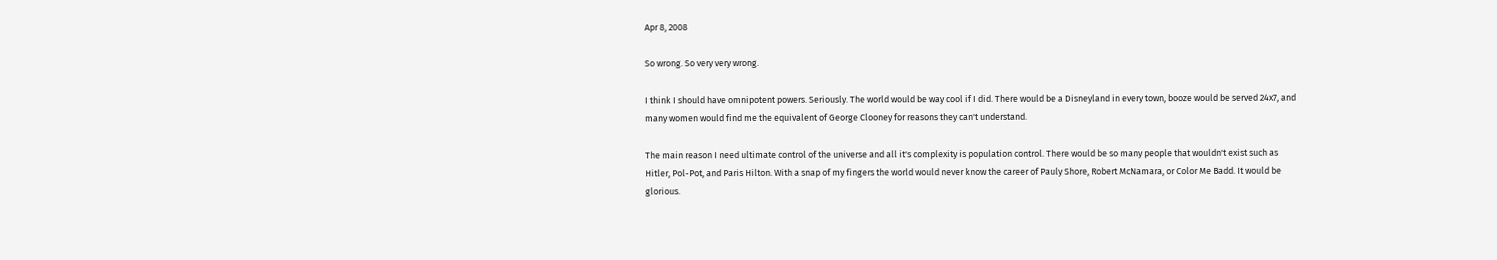Apr 8, 2008

So wrong. So very very wrong.

I think I should have omnipotent powers. Seriously. The world would be way cool if I did. There would be a Disneyland in every town, booze would be served 24x7, and many women would find me the equivalent of George Clooney for reasons they can't understand.

The main reason I need ultimate control of the universe and all it's complexity is population control. There would be so many people that wouldn't exist such as Hitler, Pol-Pot, and Paris Hilton. With a snap of my fingers the world would never know the career of Pauly Shore, Robert McNamara, or Color Me Badd. It would be glorious.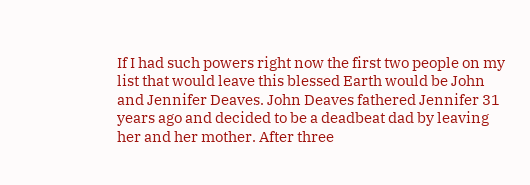If I had such powers right now the first two people on my list that would leave this blessed Earth would be John and Jennifer Deaves. John Deaves fathered Jennifer 31 years ago and decided to be a deadbeat dad by leaving her and her mother. After three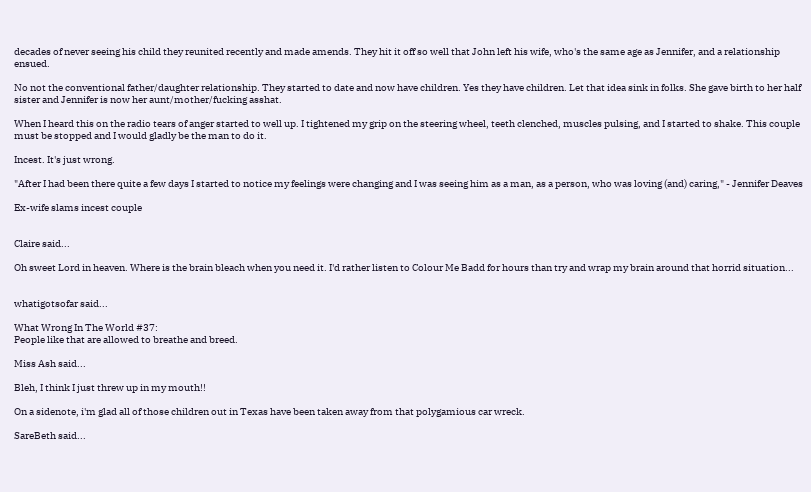decades of never seeing his child they reunited recently and made amends. They hit it off so well that John left his wife, who's the same age as Jennifer, and a relationship ensued.

No not the conventional father/daughter relationship. They started to date and now have children. Yes they have children. Let that idea sink in folks. She gave birth to her half sister and Jennifer is now her aunt/mother/fucking asshat.

When I heard this on the radio tears of anger started to well up. I tightened my grip on the steering wheel, teeth clenched, muscles pulsing, and I started to shake. This couple must be stopped and I would gladly be the man to do it.

Incest. It's just wrong.

"After I had been there quite a few days I started to notice my feelings were changing and I was seeing him as a man, as a person, who was loving (and) caring," - Jennifer Deaves

Ex-wife slams incest couple


Claire said...

Oh sweet Lord in heaven. Where is the brain bleach when you need it. I'd rather listen to Colour Me Badd for hours than try and wrap my brain around that horrid situation...


whatigotsofar said...

What Wrong In The World #37:
People like that are allowed to breathe and breed.

Miss Ash said...

Bleh, I think I just threw up in my mouth!!

On a sidenote, i'm glad all of those children out in Texas have been taken away from that polygamious car wreck.

SareBeth said...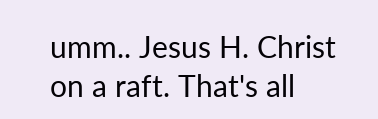umm.. Jesus H. Christ on a raft. That's all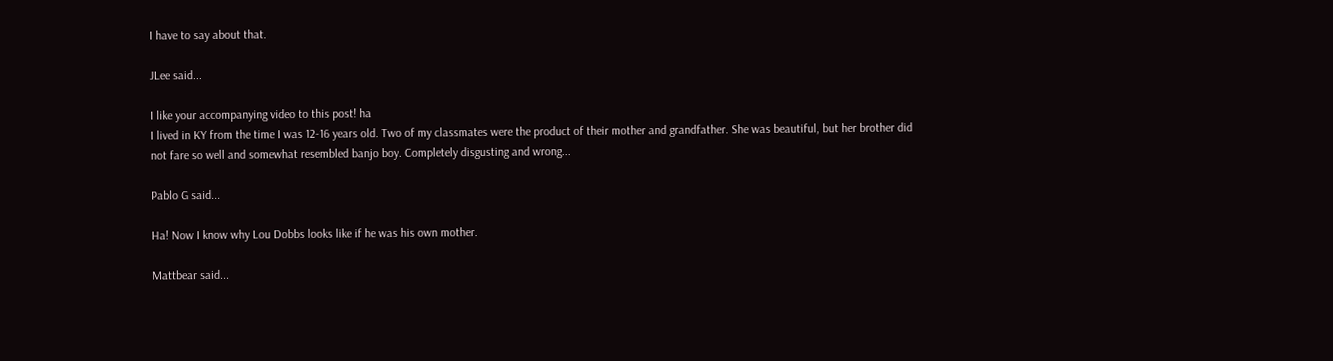I have to say about that.

JLee said...

I like your accompanying video to this post! ha
I lived in KY from the time I was 12-16 years old. Two of my classmates were the product of their mother and grandfather. She was beautiful, but her brother did not fare so well and somewhat resembled banjo boy. Completely disgusting and wrong...

Pablo G said...

Ha! Now I know why Lou Dobbs looks like if he was his own mother.

Mattbear said...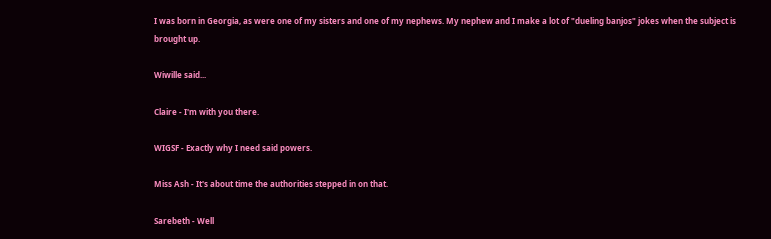I was born in Georgia, as were one of my sisters and one of my nephews. My nephew and I make a lot of "dueling banjos" jokes when the subject is brought up.

Wiwille said...

Claire - I'm with you there.

WIGSF - Exactly why I need said powers.

Miss Ash - It's about time the authorities stepped in on that.

Sarebeth - Well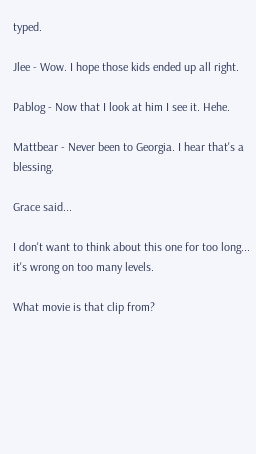typed.

Jlee - Wow. I hope those kids ended up all right.

Pablog - Now that I look at him I see it. Hehe.

Mattbear - Never been to Georgia. I hear that's a blessing.

Grace said...

I don't want to think about this one for too long... it's wrong on too many levels.

What movie is that clip from?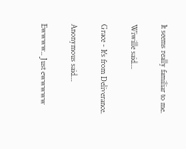It seems really familiar to me.

Wiwille said...

Grace - It's from Deliverance.

Anonymous said...

Ewwww.. Just ewwwww